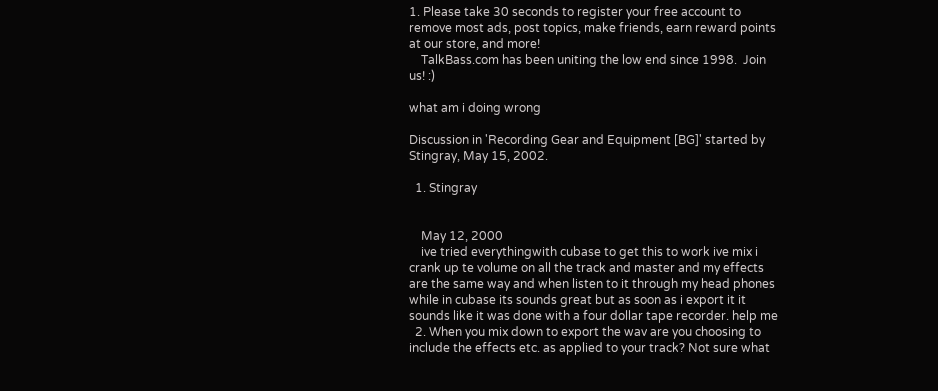1. Please take 30 seconds to register your free account to remove most ads, post topics, make friends, earn reward points at our store, and more!
    TalkBass.com has been uniting the low end since 1998.  Join us! :)

what am i doing wrong

Discussion in 'Recording Gear and Equipment [BG]' started by Stingray, May 15, 2002.

  1. Stingray


    May 12, 2000
    ive tried everythingwith cubase to get this to work ive mix i crank up te volume on all the track and master and my effects are the same way and when listen to it through my head phones while in cubase its sounds great but as soon as i export it it sounds like it was done with a four dollar tape recorder. help me
  2. When you mix down to export the wav are you choosing to include the effects etc. as applied to your track? Not sure what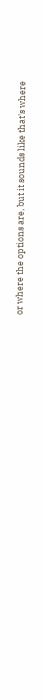or where the options are, but it sounds like that's where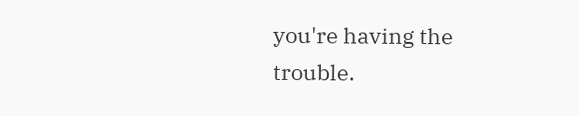you're having the trouble.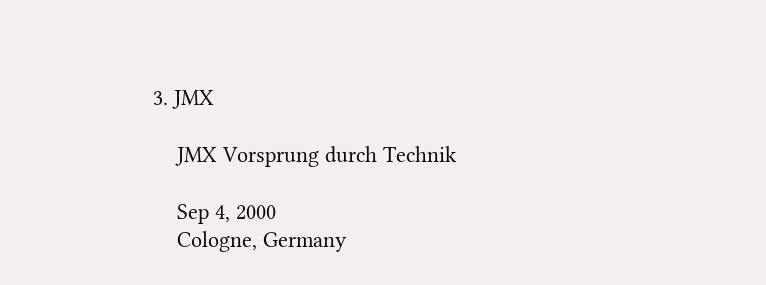3. JMX

    JMX Vorsprung durch Technik

    Sep 4, 2000
    Cologne, Germany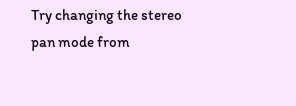Try changing the stereo pan mode from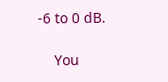-6 to 0 dB.

    You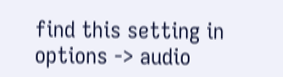find this setting in options -> audio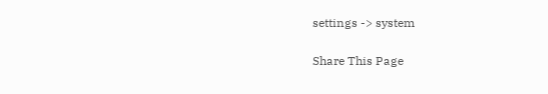settings -> system

Share This Page